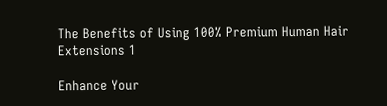The Benefits of Using 100% Premium Human Hair Extensions 1

Enhance Your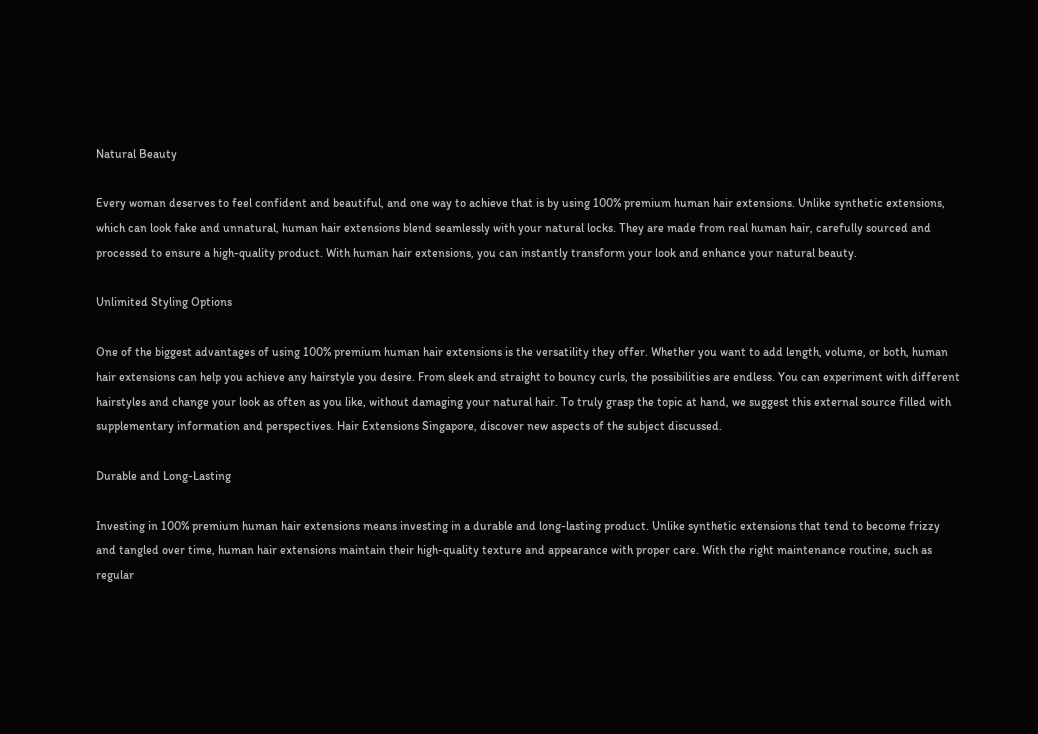Natural Beauty

Every woman deserves to feel confident and beautiful, and one way to achieve that is by using 100% premium human hair extensions. Unlike synthetic extensions, which can look fake and unnatural, human hair extensions blend seamlessly with your natural locks. They are made from real human hair, carefully sourced and processed to ensure a high-quality product. With human hair extensions, you can instantly transform your look and enhance your natural beauty.

Unlimited Styling Options

One of the biggest advantages of using 100% premium human hair extensions is the versatility they offer. Whether you want to add length, volume, or both, human hair extensions can help you achieve any hairstyle you desire. From sleek and straight to bouncy curls, the possibilities are endless. You can experiment with different hairstyles and change your look as often as you like, without damaging your natural hair. To truly grasp the topic at hand, we suggest this external source filled with supplementary information and perspectives. Hair Extensions Singapore, discover new aspects of the subject discussed.

Durable and Long-Lasting

Investing in 100% premium human hair extensions means investing in a durable and long-lasting product. Unlike synthetic extensions that tend to become frizzy and tangled over time, human hair extensions maintain their high-quality texture and appearance with proper care. With the right maintenance routine, such as regular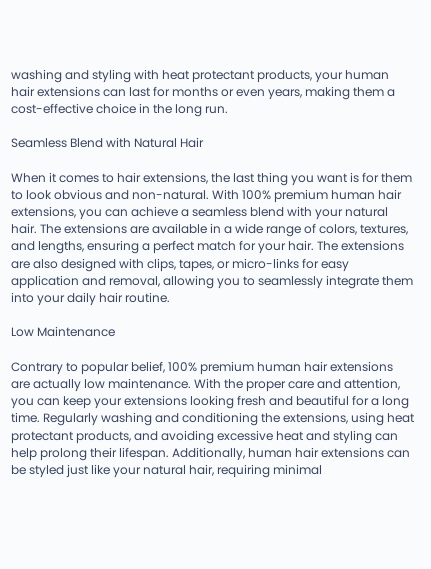washing and styling with heat protectant products, your human hair extensions can last for months or even years, making them a cost-effective choice in the long run.

Seamless Blend with Natural Hair

When it comes to hair extensions, the last thing you want is for them to look obvious and non-natural. With 100% premium human hair extensions, you can achieve a seamless blend with your natural hair. The extensions are available in a wide range of colors, textures, and lengths, ensuring a perfect match for your hair. The extensions are also designed with clips, tapes, or micro-links for easy application and removal, allowing you to seamlessly integrate them into your daily hair routine.

Low Maintenance

Contrary to popular belief, 100% premium human hair extensions are actually low maintenance. With the proper care and attention, you can keep your extensions looking fresh and beautiful for a long time. Regularly washing and conditioning the extensions, using heat protectant products, and avoiding excessive heat and styling can help prolong their lifespan. Additionally, human hair extensions can be styled just like your natural hair, requiring minimal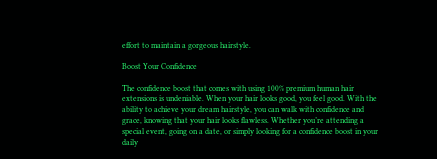effort to maintain a gorgeous hairstyle.

Boost Your Confidence

The confidence boost that comes with using 100% premium human hair extensions is undeniable. When your hair looks good, you feel good. With the ability to achieve your dream hairstyle, you can walk with confidence and grace, knowing that your hair looks flawless. Whether you’re attending a special event, going on a date, or simply looking for a confidence boost in your daily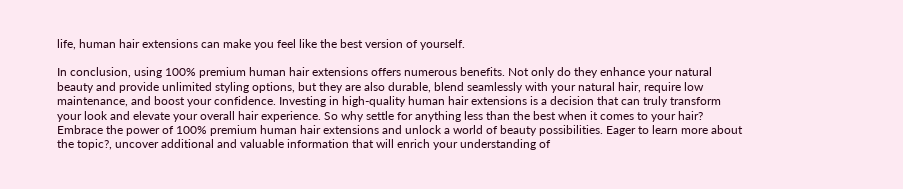life, human hair extensions can make you feel like the best version of yourself.

In conclusion, using 100% premium human hair extensions offers numerous benefits. Not only do they enhance your natural beauty and provide unlimited styling options, but they are also durable, blend seamlessly with your natural hair, require low maintenance, and boost your confidence. Investing in high-quality human hair extensions is a decision that can truly transform your look and elevate your overall hair experience. So why settle for anything less than the best when it comes to your hair? Embrace the power of 100% premium human hair extensions and unlock a world of beauty possibilities. Eager to learn more about the topic?, uncover additional and valuable information that will enrich your understanding of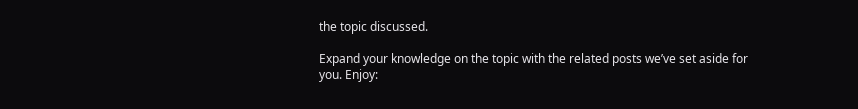the topic discussed.

Expand your knowledge on the topic with the related posts we’ve set aside for you. Enjoy: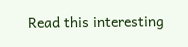Read this interesting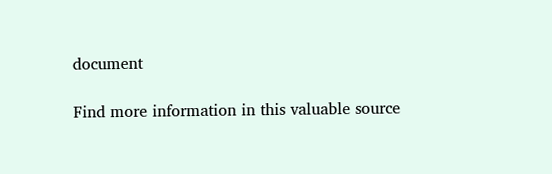document

Find more information in this valuable source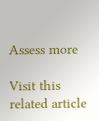Assess more

Visit this related article